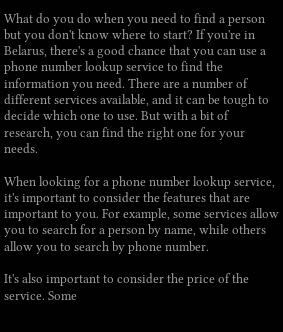What do you do when you need to find a person but you don't know where to start? If you're in Belarus, there's a good chance that you can use a phone number lookup service to find the information you need. There are a number of different services available, and it can be tough to decide which one to use. But with a bit of research, you can find the right one for your needs.

When looking for a phone number lookup service, it's important to consider the features that are important to you. For example, some services allow you to search for a person by name, while others allow you to search by phone number.

It's also important to consider the price of the service. Some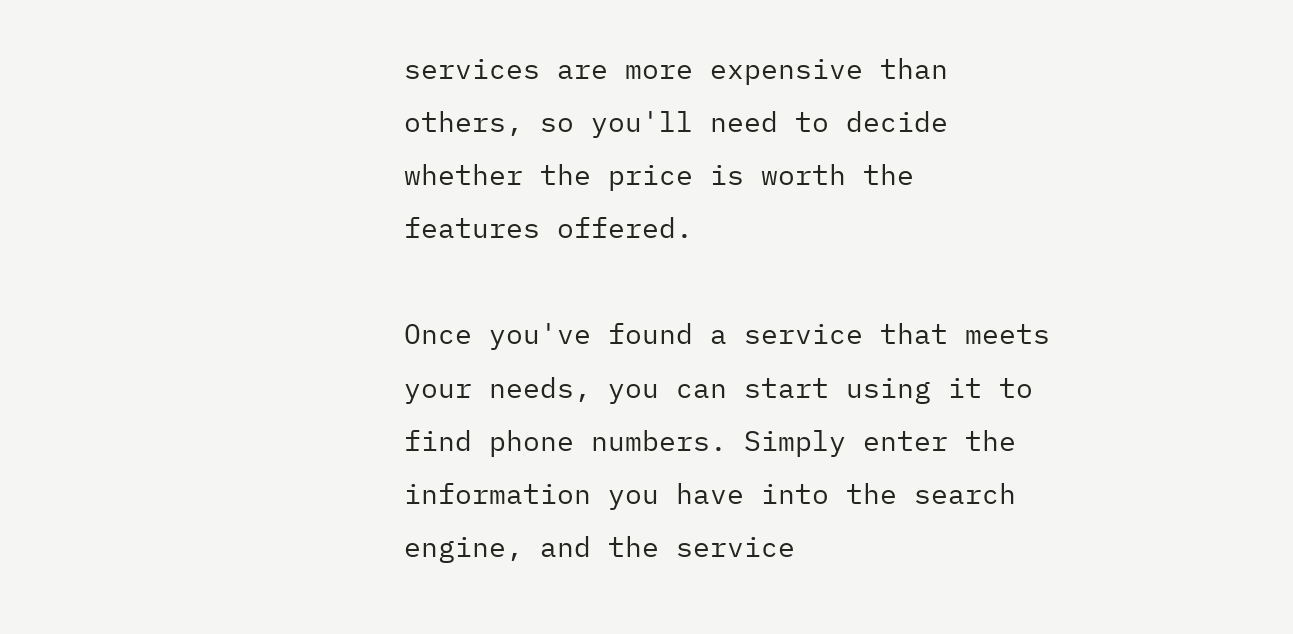services are more expensive than others, so you'll need to decide whether the price is worth the features offered.

Once you've found a service that meets your needs, you can start using it to find phone numbers. Simply enter the information you have into the search engine, and the service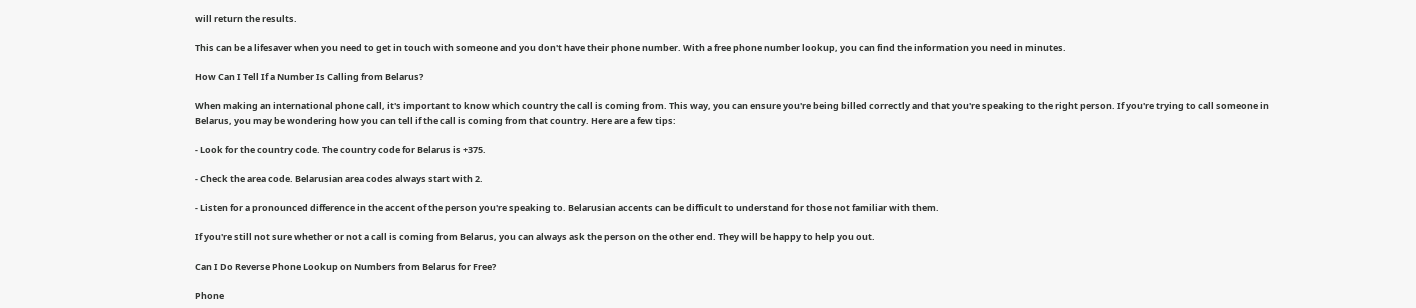will return the results.

This can be a lifesaver when you need to get in touch with someone and you don't have their phone number. With a free phone number lookup, you can find the information you need in minutes.

How Can I Tell If a Number Is Calling from Belarus?

When making an international phone call, it's important to know which country the call is coming from. This way, you can ensure you're being billed correctly and that you're speaking to the right person. If you're trying to call someone in Belarus, you may be wondering how you can tell if the call is coming from that country. Here are a few tips:

- Look for the country code. The country code for Belarus is +375.

- Check the area code. Belarusian area codes always start with 2.

- Listen for a pronounced difference in the accent of the person you're speaking to. Belarusian accents can be difficult to understand for those not familiar with them.

If you're still not sure whether or not a call is coming from Belarus, you can always ask the person on the other end. They will be happy to help you out.

Can I Do Reverse Phone Lookup on Numbers from Belarus for Free?

Phone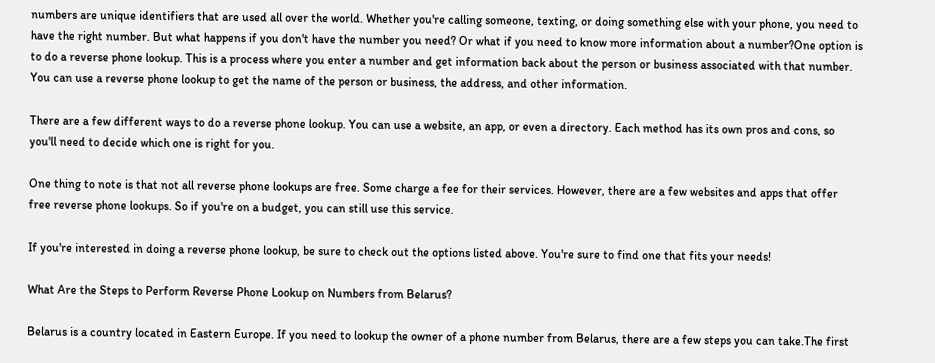numbers are unique identifiers that are used all over the world. Whether you're calling someone, texting, or doing something else with your phone, you need to have the right number. But what happens if you don't have the number you need? Or what if you need to know more information about a number?One option is to do a reverse phone lookup. This is a process where you enter a number and get information back about the person or business associated with that number. You can use a reverse phone lookup to get the name of the person or business, the address, and other information.

There are a few different ways to do a reverse phone lookup. You can use a website, an app, or even a directory. Each method has its own pros and cons, so you'll need to decide which one is right for you.

One thing to note is that not all reverse phone lookups are free. Some charge a fee for their services. However, there are a few websites and apps that offer free reverse phone lookups. So if you're on a budget, you can still use this service.

If you're interested in doing a reverse phone lookup, be sure to check out the options listed above. You're sure to find one that fits your needs!

What Are the Steps to Perform Reverse Phone Lookup on Numbers from Belarus?

Belarus is a country located in Eastern Europe. If you need to lookup the owner of a phone number from Belarus, there are a few steps you can take.The first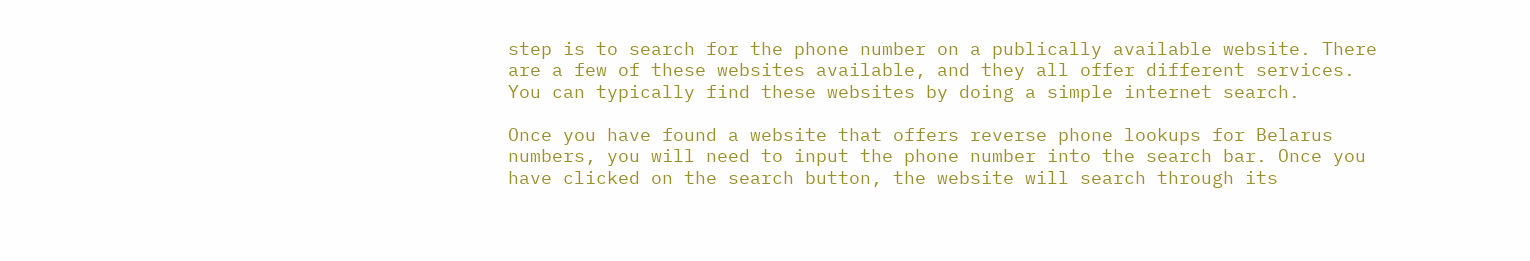step is to search for the phone number on a publically available website. There are a few of these websites available, and they all offer different services. You can typically find these websites by doing a simple internet search.

Once you have found a website that offers reverse phone lookups for Belarus numbers, you will need to input the phone number into the search bar. Once you have clicked on the search button, the website will search through its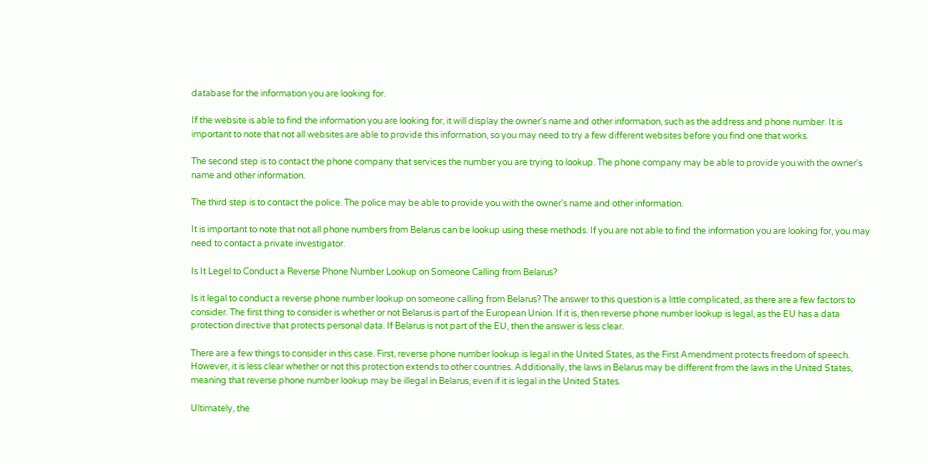database for the information you are looking for.

If the website is able to find the information you are looking for, it will display the owner's name and other information, such as the address and phone number. It is important to note that not all websites are able to provide this information, so you may need to try a few different websites before you find one that works.

The second step is to contact the phone company that services the number you are trying to lookup. The phone company may be able to provide you with the owner's name and other information.

The third step is to contact the police. The police may be able to provide you with the owner's name and other information.

It is important to note that not all phone numbers from Belarus can be lookup using these methods. If you are not able to find the information you are looking for, you may need to contact a private investigator.

Is It Legel to Conduct a Reverse Phone Number Lookup on Someone Calling from Belarus?

Is it legal to conduct a reverse phone number lookup on someone calling from Belarus? The answer to this question is a little complicated, as there are a few factors to consider. The first thing to consider is whether or not Belarus is part of the European Union. If it is, then reverse phone number lookup is legal, as the EU has a data protection directive that protects personal data. If Belarus is not part of the EU, then the answer is less clear.

There are a few things to consider in this case. First, reverse phone number lookup is legal in the United States, as the First Amendment protects freedom of speech. However, it is less clear whether or not this protection extends to other countries. Additionally, the laws in Belarus may be different from the laws in the United States, meaning that reverse phone number lookup may be illegal in Belarus, even if it is legal in the United States.

Ultimately, the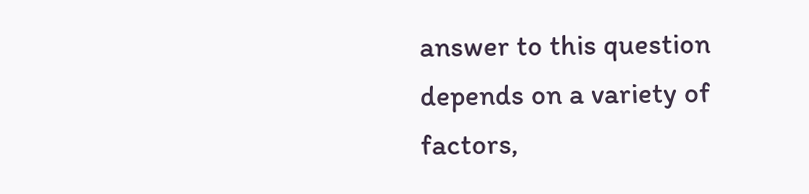answer to this question depends on a variety of factors,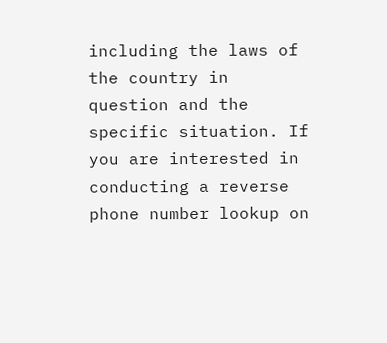including the laws of the country in question and the specific situation. If you are interested in conducting a reverse phone number lookup on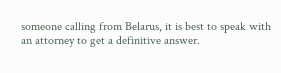someone calling from Belarus, it is best to speak with an attorney to get a definitive answer.